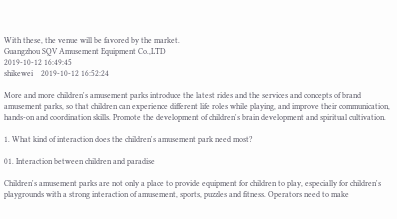With these, the venue will be favored by the market.
Guangzhou SQV Amusement Equipment Co.,LTD
2019-10-12 16:49:45
shikewei    2019-10-12 16:52:24

More and more children's amusement parks introduce the latest rides and the services and concepts of brand amusement parks, so that children can experience different life roles while playing, and improve their communication, hands-on and coordination skills. Promote the development of children's brain development and spiritual cultivation.

1. What kind of interaction does the children's amusement park need most?

01. Interaction between children and paradise

Children's amusement parks are not only a place to provide equipment for children to play, especially for children's playgrounds with a strong interaction of amusement, sports, puzzles and fitness. Operators need to make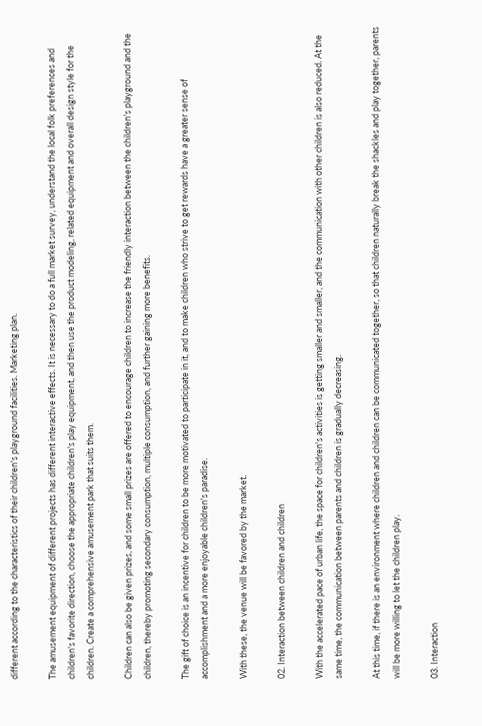different according to the characteristics of their children's playground facilities. Marketing plan.

The amusement equipment of different projects has different interactive effects. It is necessary to do a full market survey, understand the local folk preferences and children's favorite direction, choose the appropriate children's play equipment, and then use the product modeling, related equipment and overall design style for the children. Create a comprehensive amusement park that suits them.

Children can also be given prizes, and some small prizes are offered to encourage children to increase the friendly interaction between the children's playground and the children, thereby promoting secondary consumption, multiple consumption, and further gaining more benefits.

The gift of choice is an incentive for children to be more motivated to participate in it, and to make children who strive to get rewards have a greater sense of accomplishment and a more enjoyable children's paradise.

With these, the venue will be favored by the market.

02. Interaction between children and children

With the accelerated pace of urban life, the space for children's activities is getting smaller and smaller, and the communication with other children is also reduced. At the same time, the communication between parents and children is gradually decreasing.

At this time, if there is an environment where children and children can be communicated together, so that children naturally break the shackles and play together, parents will be more willing to let the children play.

03. Interaction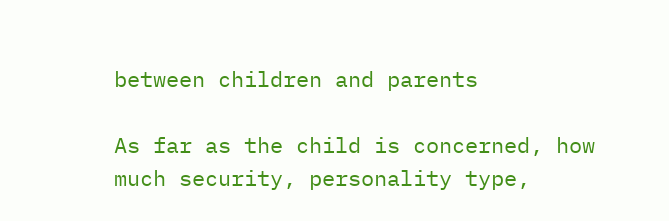between children and parents

As far as the child is concerned, how much security, personality type,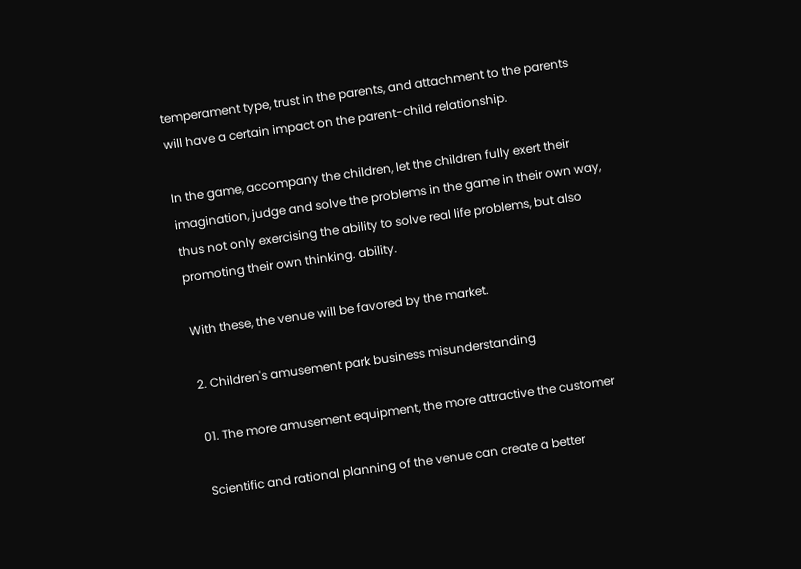temperament type, trust in the parents, and attachment to the parents will have a certain impact on the parent-child relationship.

In the game, accompany the children, let the children fully exert their imagination, judge and solve the problems in the game in their own way, thus not only exercising the ability to solve real life problems, but also promoting their own thinking. ability.

With these, the venue will be favored by the market.

2. Children's amusement park business misunderstanding

01. The more amusement equipment, the more attractive the customer

Scientific and rational planning of the venue can create a better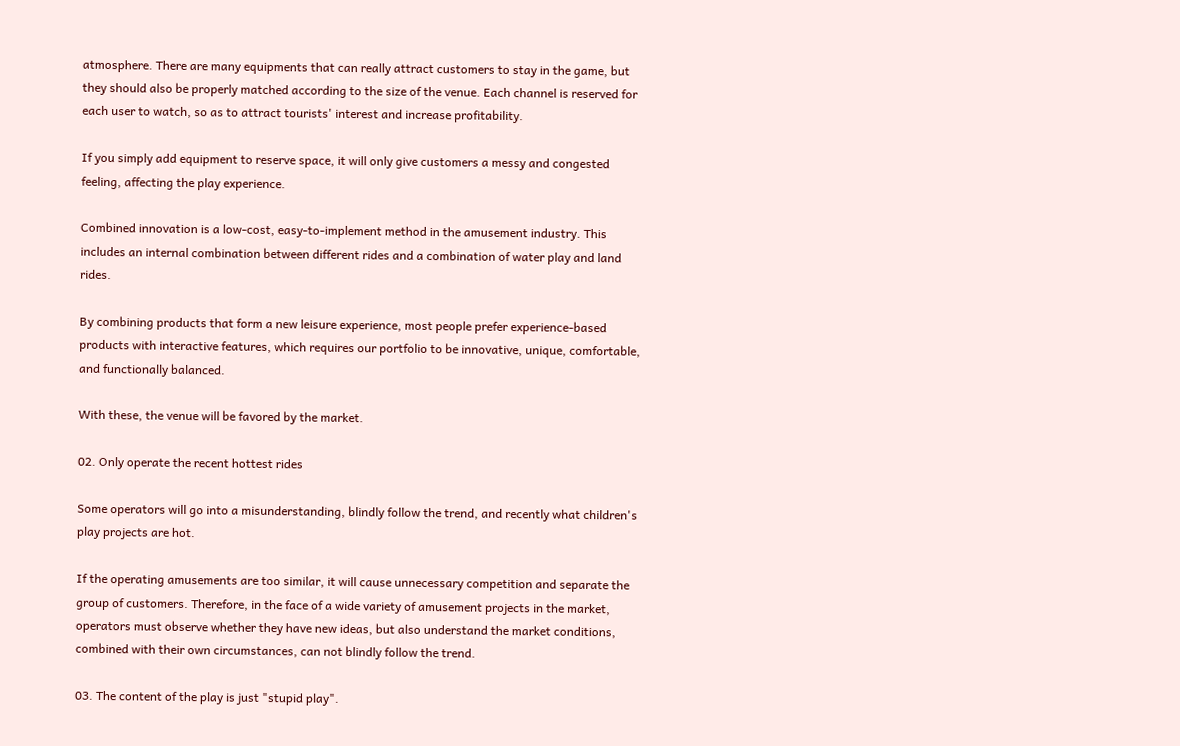atmosphere. There are many equipments that can really attract customers to stay in the game, but they should also be properly matched according to the size of the venue. Each channel is reserved for each user to watch, so as to attract tourists' interest and increase profitability.

If you simply add equipment to reserve space, it will only give customers a messy and congested feeling, affecting the play experience.

Combined innovation is a low-cost, easy-to-implement method in the amusement industry. This includes an internal combination between different rides and a combination of water play and land rides.

By combining products that form a new leisure experience, most people prefer experience-based products with interactive features, which requires our portfolio to be innovative, unique, comfortable, and functionally balanced.

With these, the venue will be favored by the market.

02. Only operate the recent hottest rides

Some operators will go into a misunderstanding, blindly follow the trend, and recently what children's play projects are hot.

If the operating amusements are too similar, it will cause unnecessary competition and separate the group of customers. Therefore, in the face of a wide variety of amusement projects in the market, operators must observe whether they have new ideas, but also understand the market conditions, combined with their own circumstances, can not blindly follow the trend.

03. The content of the play is just "stupid play".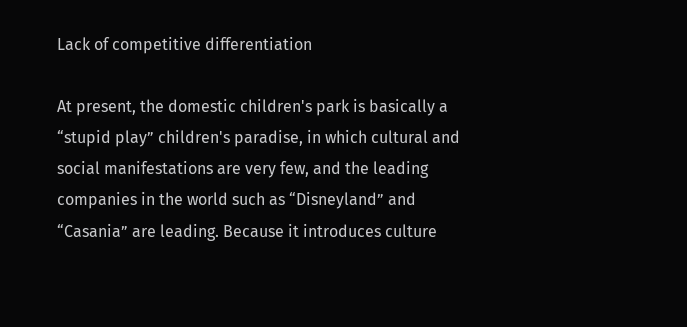Lack of competitive differentiation

At present, the domestic children's park is basically a “stupid play” children's paradise, in which cultural and social manifestations are very few, and the leading companies in the world such as “Disneyland” and “Casania” are leading. Because it introduces culture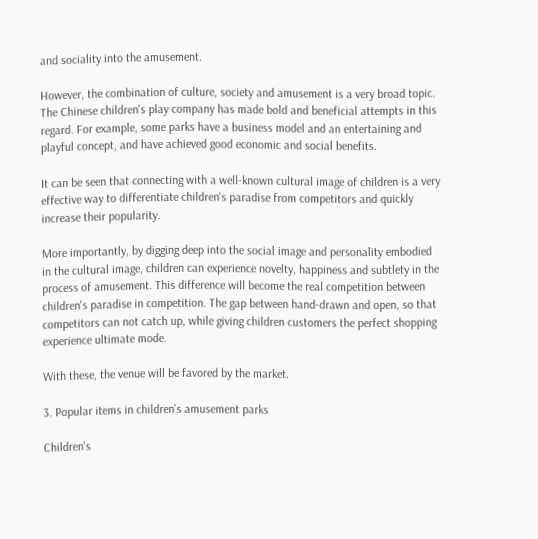and sociality into the amusement.

However, the combination of culture, society and amusement is a very broad topic. The Chinese children's play company has made bold and beneficial attempts in this regard. For example, some parks have a business model and an entertaining and playful concept, and have achieved good economic and social benefits.

It can be seen that connecting with a well-known cultural image of children is a very effective way to differentiate children's paradise from competitors and quickly increase their popularity.

More importantly, by digging deep into the social image and personality embodied in the cultural image, children can experience novelty, happiness and subtlety in the process of amusement. This difference will become the real competition between children's paradise in competition. The gap between hand-drawn and open, so that competitors can not catch up, while giving children customers the perfect shopping experience ultimate mode.

With these, the venue will be favored by the market.

3. Popular items in children's amusement parks

Children's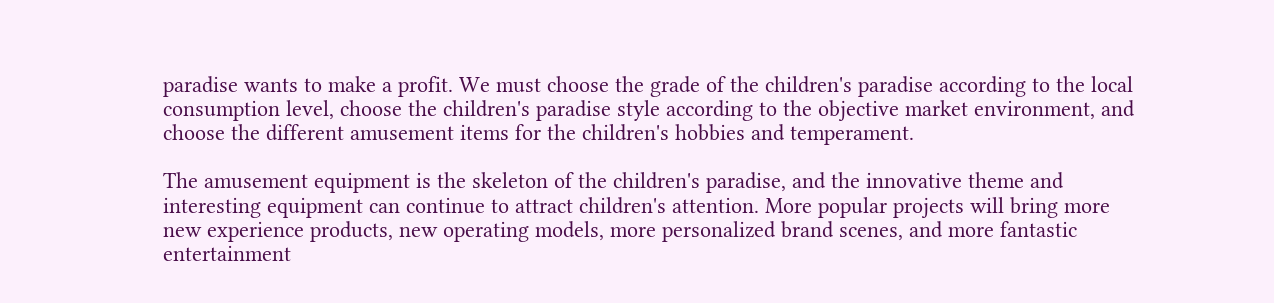paradise wants to make a profit. We must choose the grade of the children's paradise according to the local consumption level, choose the children's paradise style according to the objective market environment, and choose the different amusement items for the children's hobbies and temperament.

The amusement equipment is the skeleton of the children's paradise, and the innovative theme and interesting equipment can continue to attract children's attention. More popular projects will bring more new experience products, new operating models, more personalized brand scenes, and more fantastic entertainment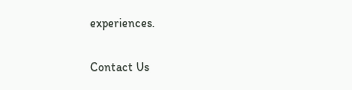experiences.

Contact Us